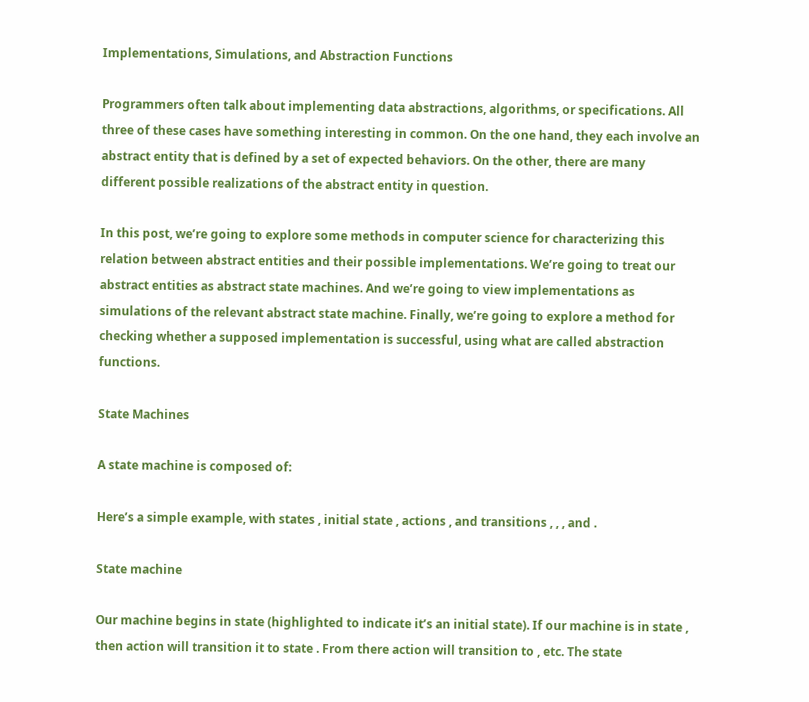Implementations, Simulations, and Abstraction Functions

Programmers often talk about implementing data abstractions, algorithms, or specifications. All three of these cases have something interesting in common. On the one hand, they each involve an abstract entity that is defined by a set of expected behaviors. On the other, there are many different possible realizations of the abstract entity in question.

In this post, we’re going to explore some methods in computer science for characterizing this relation between abstract entities and their possible implementations. We’re going to treat our abstract entities as abstract state machines. And we’re going to view implementations as simulations of the relevant abstract state machine. Finally, we’re going to explore a method for checking whether a supposed implementation is successful, using what are called abstraction functions.

State Machines

A state machine is composed of:

Here’s a simple example, with states , initial state , actions , and transitions , , , and .

State machine

Our machine begins in state (highlighted to indicate it’s an initial state). If our machine is in state , then action will transition it to state . From there action will transition to , etc. The state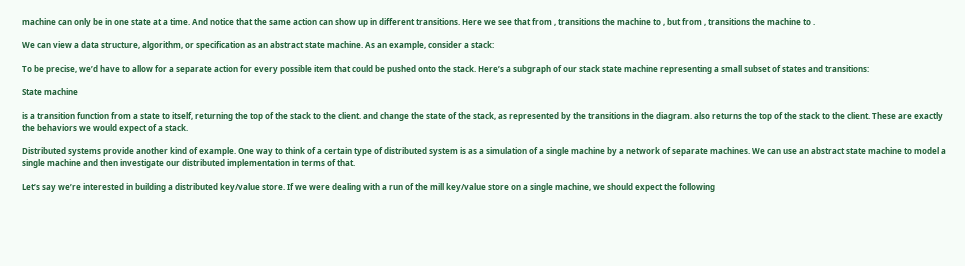machine can only be in one state at a time. And notice that the same action can show up in different transitions. Here we see that from , transitions the machine to , but from , transitions the machine to .

We can view a data structure, algorithm, or specification as an abstract state machine. As an example, consider a stack:

To be precise, we’d have to allow for a separate action for every possible item that could be pushed onto the stack. Here’s a subgraph of our stack state machine representing a small subset of states and transitions:

State machine

is a transition function from a state to itself, returning the top of the stack to the client. and change the state of the stack, as represented by the transitions in the diagram. also returns the top of the stack to the client. These are exactly the behaviors we would expect of a stack.

Distributed systems provide another kind of example. One way to think of a certain type of distributed system is as a simulation of a single machine by a network of separate machines. We can use an abstract state machine to model a single machine and then investigate our distributed implementation in terms of that.

Let’s say we’re interested in building a distributed key/value store. If we were dealing with a run of the mill key/value store on a single machine, we should expect the following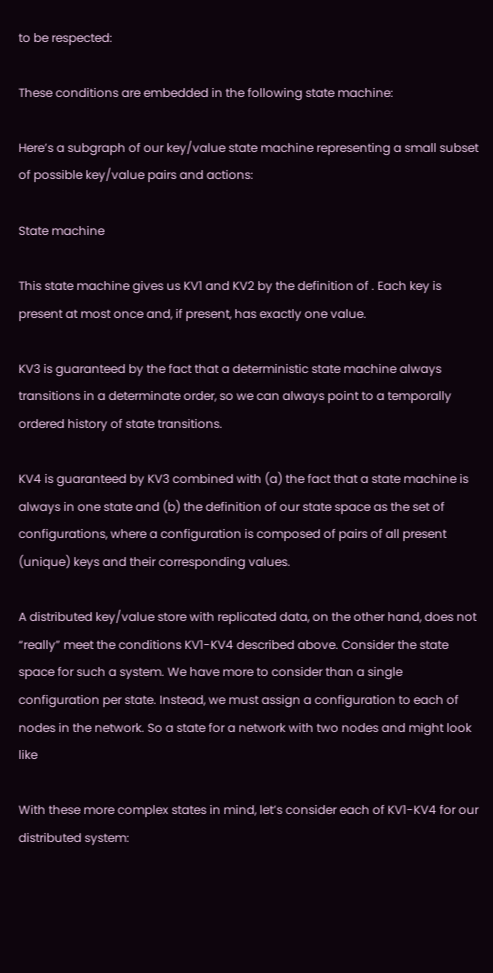to be respected:

These conditions are embedded in the following state machine:

Here’s a subgraph of our key/value state machine representing a small subset of possible key/value pairs and actions:

State machine

This state machine gives us KV1 and KV2 by the definition of . Each key is present at most once and, if present, has exactly one value.

KV3 is guaranteed by the fact that a deterministic state machine always transitions in a determinate order, so we can always point to a temporally ordered history of state transitions.

KV4 is guaranteed by KV3 combined with (a) the fact that a state machine is always in one state and (b) the definition of our state space as the set of configurations, where a configuration is composed of pairs of all present (unique) keys and their corresponding values.

A distributed key/value store with replicated data, on the other hand, does not “really” meet the conditions KV1-KV4 described above. Consider the state space for such a system. We have more to consider than a single configuration per state. Instead, we must assign a configuration to each of nodes in the network. So a state for a network with two nodes and might look like

With these more complex states in mind, let’s consider each of KV1-KV4 for our distributed system: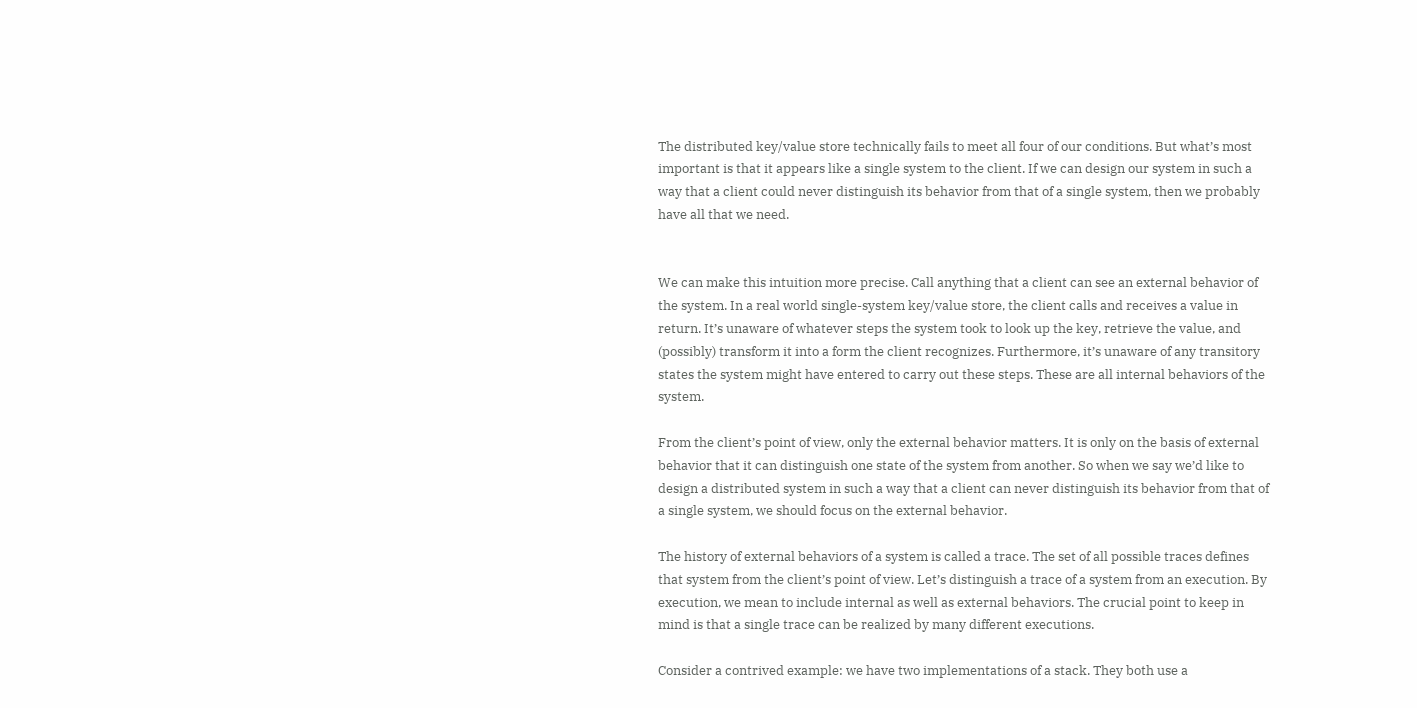The distributed key/value store technically fails to meet all four of our conditions. But what’s most important is that it appears like a single system to the client. If we can design our system in such a way that a client could never distinguish its behavior from that of a single system, then we probably have all that we need.


We can make this intuition more precise. Call anything that a client can see an external behavior of the system. In a real world single-system key/value store, the client calls and receives a value in return. It’s unaware of whatever steps the system took to look up the key, retrieve the value, and (possibly) transform it into a form the client recognizes. Furthermore, it’s unaware of any transitory states the system might have entered to carry out these steps. These are all internal behaviors of the system.

From the client’s point of view, only the external behavior matters. It is only on the basis of external behavior that it can distinguish one state of the system from another. So when we say we’d like to design a distributed system in such a way that a client can never distinguish its behavior from that of a single system, we should focus on the external behavior.

The history of external behaviors of a system is called a trace. The set of all possible traces defines that system from the client’s point of view. Let’s distinguish a trace of a system from an execution. By execution, we mean to include internal as well as external behaviors. The crucial point to keep in mind is that a single trace can be realized by many different executions.

Consider a contrived example: we have two implementations of a stack. They both use a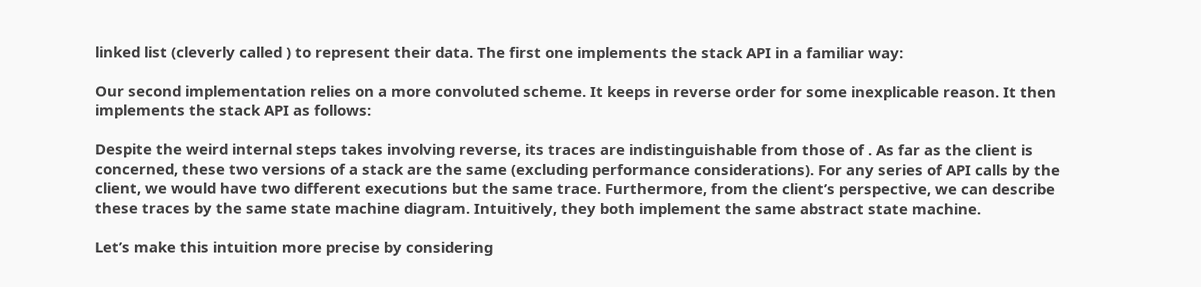linked list (cleverly called ) to represent their data. The first one implements the stack API in a familiar way:

Our second implementation relies on a more convoluted scheme. It keeps in reverse order for some inexplicable reason. It then implements the stack API as follows:

Despite the weird internal steps takes involving reverse, its traces are indistinguishable from those of . As far as the client is concerned, these two versions of a stack are the same (excluding performance considerations). For any series of API calls by the client, we would have two different executions but the same trace. Furthermore, from the client’s perspective, we can describe these traces by the same state machine diagram. Intuitively, they both implement the same abstract state machine.

Let’s make this intuition more precise by considering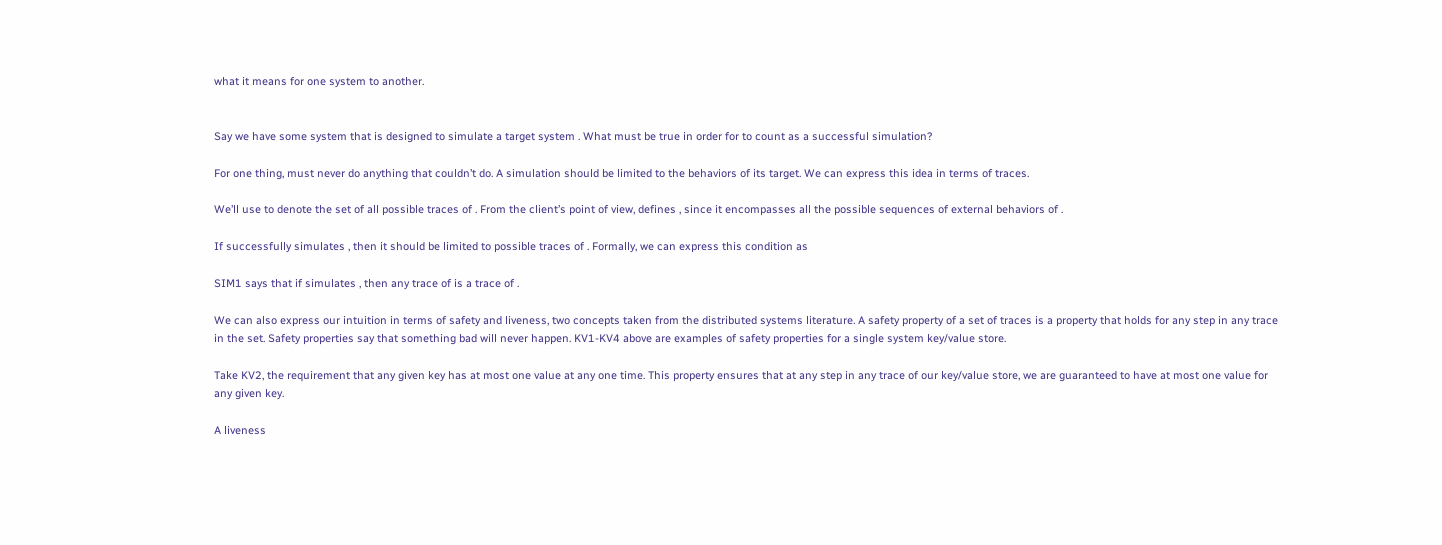what it means for one system to another.


Say we have some system that is designed to simulate a target system . What must be true in order for to count as a successful simulation?

For one thing, must never do anything that couldn’t do. A simulation should be limited to the behaviors of its target. We can express this idea in terms of traces.

We’ll use to denote the set of all possible traces of . From the client’s point of view, defines , since it encompasses all the possible sequences of external behaviors of .

If successfully simulates , then it should be limited to possible traces of . Formally, we can express this condition as

SIM1 says that if simulates , then any trace of is a trace of .

We can also express our intuition in terms of safety and liveness, two concepts taken from the distributed systems literature. A safety property of a set of traces is a property that holds for any step in any trace in the set. Safety properties say that something bad will never happen. KV1-KV4 above are examples of safety properties for a single system key/value store.

Take KV2, the requirement that any given key has at most one value at any one time. This property ensures that at any step in any trace of our key/value store, we are guaranteed to have at most one value for any given key.

A liveness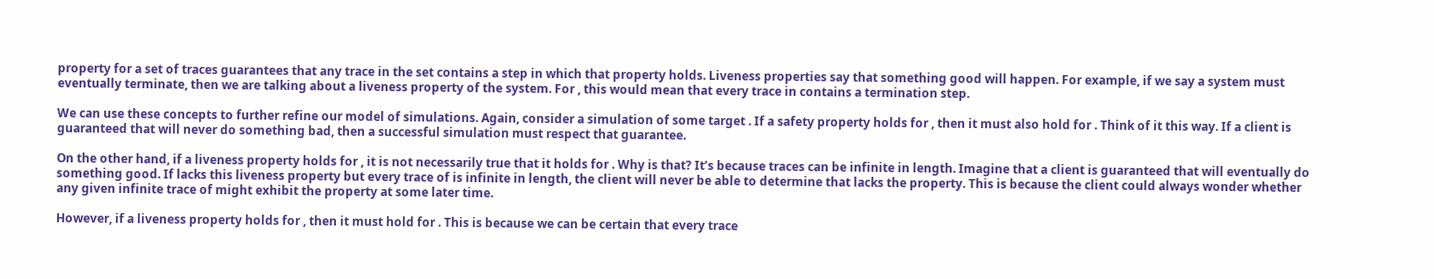property for a set of traces guarantees that any trace in the set contains a step in which that property holds. Liveness properties say that something good will happen. For example, if we say a system must eventually terminate, then we are talking about a liveness property of the system. For , this would mean that every trace in contains a termination step.

We can use these concepts to further refine our model of simulations. Again, consider a simulation of some target . If a safety property holds for , then it must also hold for . Think of it this way. If a client is guaranteed that will never do something bad, then a successful simulation must respect that guarantee.

On the other hand, if a liveness property holds for , it is not necessarily true that it holds for . Why is that? It’s because traces can be infinite in length. Imagine that a client is guaranteed that will eventually do something good. If lacks this liveness property but every trace of is infinite in length, the client will never be able to determine that lacks the property. This is because the client could always wonder whether any given infinite trace of might exhibit the property at some later time.

However, if a liveness property holds for , then it must hold for . This is because we can be certain that every trace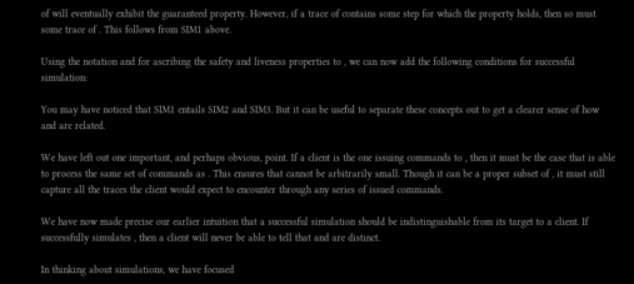of will eventually exhibit the guaranteed property. However, if a trace of contains some step for which the property holds, then so must some trace of . This follows from SIM1 above.

Using the notation and for ascribing the safety and liveness properties to , we can now add the following conditions for successful simulation:

You may have noticed that SIM1 entails SIM2 and SIM3. But it can be useful to separate these concepts out to get a clearer sense of how and are related.

We have left out one important, and perhaps obvious, point. If a client is the one issuing commands to , then it must be the case that is able to process the same set of commands as . This ensures that cannot be arbitrarily small. Though it can be a proper subset of , it must still capture all the traces the client would expect to encounter through any series of issued commands.

We have now made precise our earlier intuition that a successful simulation should be indistinguishable from its target to a client. If successfully simulates , then a client will never be able to tell that and are distinct.

In thinking about simulations, we have focused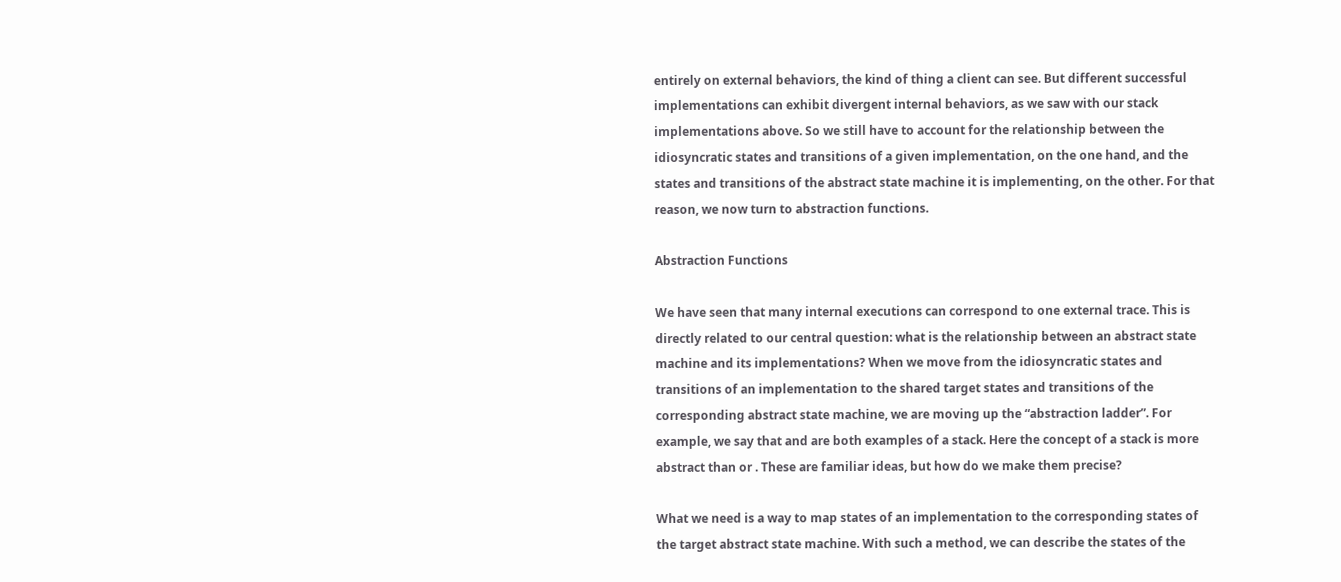entirely on external behaviors, the kind of thing a client can see. But different successful implementations can exhibit divergent internal behaviors, as we saw with our stack implementations above. So we still have to account for the relationship between the idiosyncratic states and transitions of a given implementation, on the one hand, and the states and transitions of the abstract state machine it is implementing, on the other. For that reason, we now turn to abstraction functions.

Abstraction Functions

We have seen that many internal executions can correspond to one external trace. This is directly related to our central question: what is the relationship between an abstract state machine and its implementations? When we move from the idiosyncratic states and transitions of an implementation to the shared target states and transitions of the corresponding abstract state machine, we are moving up the “abstraction ladder”. For example, we say that and are both examples of a stack. Here the concept of a stack is more abstract than or . These are familiar ideas, but how do we make them precise?

What we need is a way to map states of an implementation to the corresponding states of the target abstract state machine. With such a method, we can describe the states of the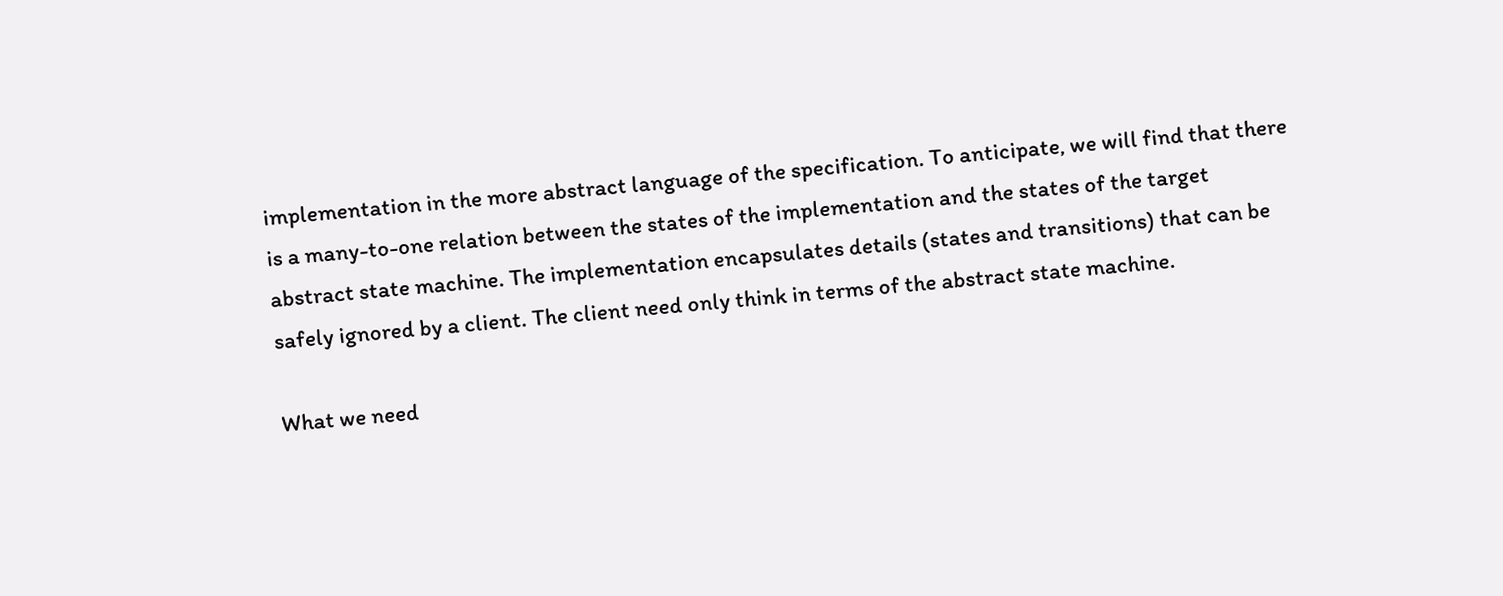implementation in the more abstract language of the specification. To anticipate, we will find that there is a many-to-one relation between the states of the implementation and the states of the target abstract state machine. The implementation encapsulates details (states and transitions) that can be safely ignored by a client. The client need only think in terms of the abstract state machine.

What we need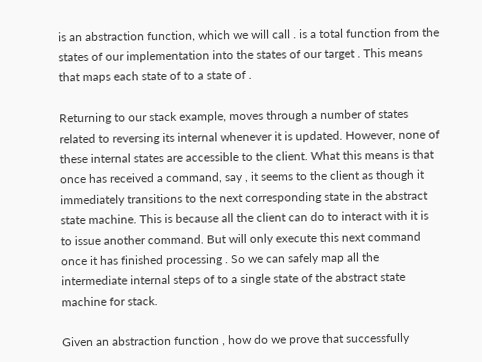is an abstraction function, which we will call . is a total function from the states of our implementation into the states of our target . This means that maps each state of to a state of .

Returning to our stack example, moves through a number of states related to reversing its internal whenever it is updated. However, none of these internal states are accessible to the client. What this means is that once has received a command, say , it seems to the client as though it immediately transitions to the next corresponding state in the abstract state machine. This is because all the client can do to interact with it is to issue another command. But will only execute this next command once it has finished processing . So we can safely map all the intermediate internal steps of to a single state of the abstract state machine for stack.

Given an abstraction function , how do we prove that successfully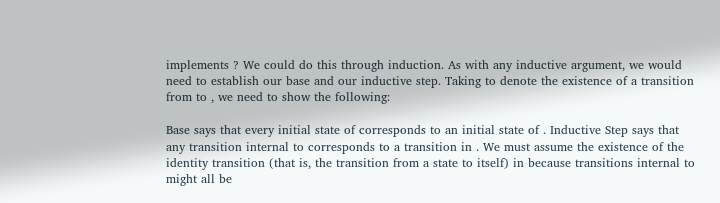implements ? We could do this through induction. As with any inductive argument, we would need to establish our base and our inductive step. Taking to denote the existence of a transition from to , we need to show the following:

Base says that every initial state of corresponds to an initial state of . Inductive Step says that any transition internal to corresponds to a transition in . We must assume the existence of the identity transition (that is, the transition from a state to itself) in because transitions internal to might all be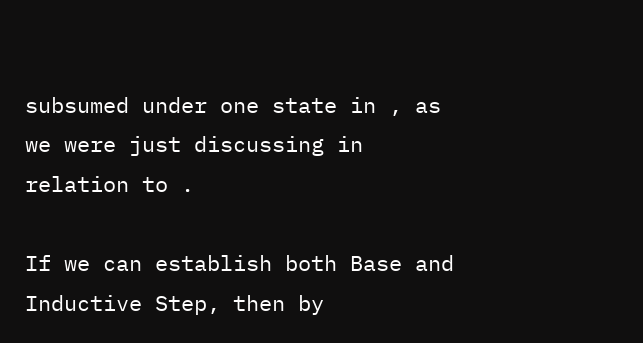subsumed under one state in , as we were just discussing in relation to .

If we can establish both Base and Inductive Step, then by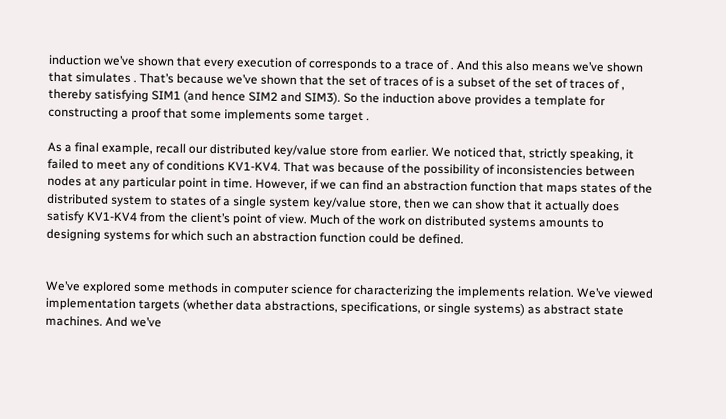induction we’ve shown that every execution of corresponds to a trace of . And this also means we’ve shown that simulates . That’s because we’ve shown that the set of traces of is a subset of the set of traces of , thereby satisfying SIM1 (and hence SIM2 and SIM3). So the induction above provides a template for constructing a proof that some implements some target .

As a final example, recall our distributed key/value store from earlier. We noticed that, strictly speaking, it failed to meet any of conditions KV1-KV4. That was because of the possibility of inconsistencies between nodes at any particular point in time. However, if we can find an abstraction function that maps states of the distributed system to states of a single system key/value store, then we can show that it actually does satisfy KV1-KV4 from the client’s point of view. Much of the work on distributed systems amounts to designing systems for which such an abstraction function could be defined.


We’ve explored some methods in computer science for characterizing the implements relation. We’ve viewed implementation targets (whether data abstractions, specifications, or single systems) as abstract state machines. And we’ve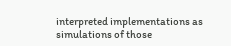interpreted implementations as simulations of those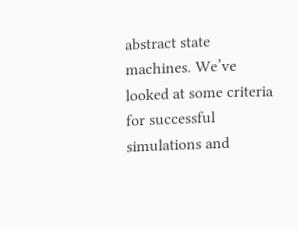abstract state machines. We’ve looked at some criteria for successful simulations and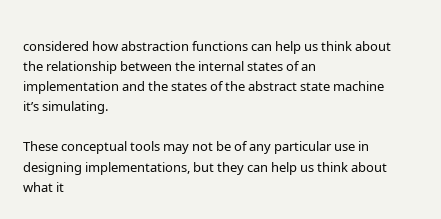considered how abstraction functions can help us think about the relationship between the internal states of an implementation and the states of the abstract state machine it’s simulating.

These conceptual tools may not be of any particular use in designing implementations, but they can help us think about what it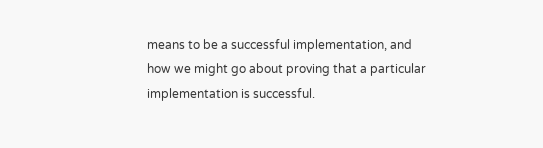means to be a successful implementation, and how we might go about proving that a particular implementation is successful.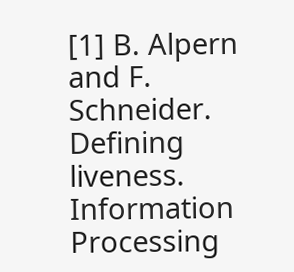[1] B. Alpern and F. Schneider. Defining liveness. Information Processing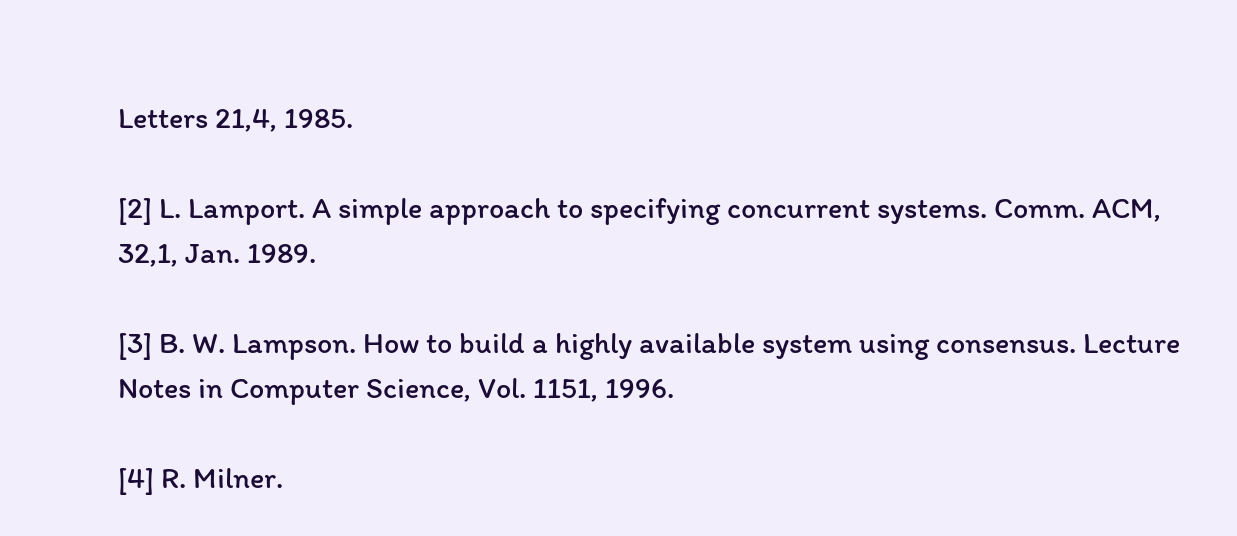Letters 21,4, 1985.

[2] L. Lamport. A simple approach to specifying concurrent systems. Comm. ACM, 32,1, Jan. 1989.

[3] B. W. Lampson. How to build a highly available system using consensus. Lecture Notes in Computer Science, Vol. 1151, 1996.

[4] R. Milner.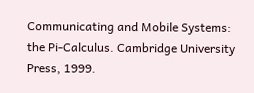Communicating and Mobile Systems: the Pi-Calculus. Cambridge University Press, 1999.